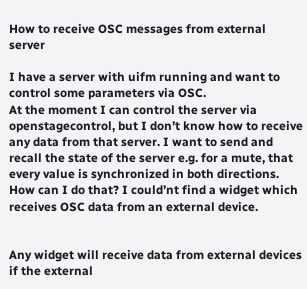How to receive OSC messages from external server

I have a server with uifm running and want to control some parameters via OSC.
At the moment I can control the server via openstagecontrol, but I don’t know how to receive any data from that server. I want to send and recall the state of the server e.g. for a mute, that every value is synchronized in both directions. How can I do that? I could’nt find a widget which receives OSC data from an external device.


Any widget will receive data from external devices if the external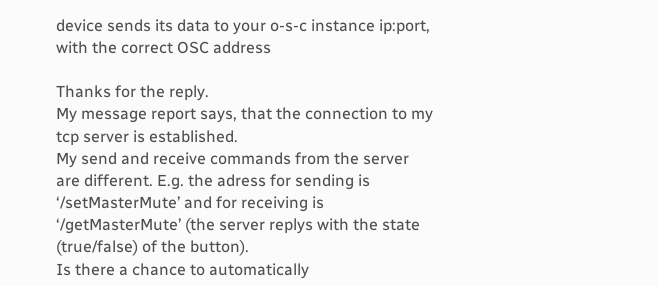device sends its data to your o-s-c instance ip:port, with the correct OSC address

Thanks for the reply.
My message report says, that the connection to my tcp server is established.
My send and receive commands from the server are different. E.g. the adress for sending is ‘/setMasterMute’ and for receiving is ‘/getMasterMute’ (the server replys with the state (true/false) of the button).
Is there a chance to automatically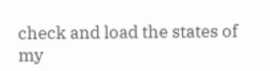check and load the states of my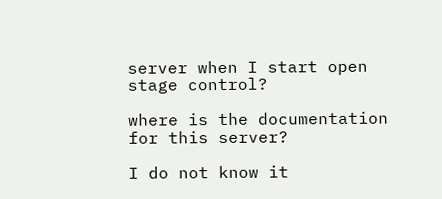server when I start open stage control?

where is the documentation for this server?

I do not know it